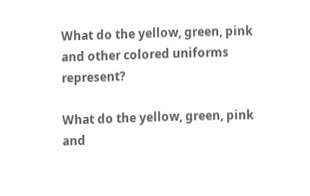What do the yellow, green, pink and other colored uniforms represent?

What do the yellow, green, pink and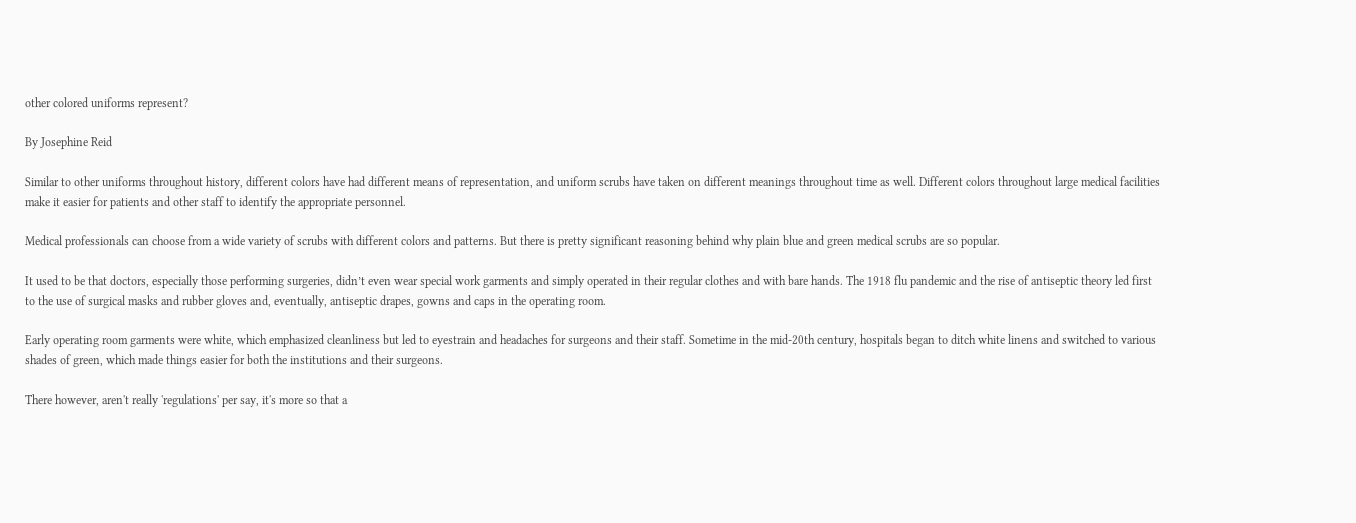other colored uniforms represent?

By Josephine Reid

Similar to other uniforms throughout history, different colors have had different means of representation, and uniform scrubs have taken on different meanings throughout time as well. Different colors throughout large medical facilities make it easier for patients and other staff to identify the appropriate personnel.

Medical professionals can choose from a wide variety of scrubs with different colors and patterns. But there is pretty significant reasoning behind why plain blue and green medical scrubs are so popular.

It used to be that doctors, especially those performing surgeries, didn’t even wear special work garments and simply operated in their regular clothes and with bare hands. The 1918 flu pandemic and the rise of antiseptic theory led first to the use of surgical masks and rubber gloves and, eventually, antiseptic drapes, gowns and caps in the operating room.

Early operating room garments were white, which emphasized cleanliness but led to eyestrain and headaches for surgeons and their staff. Sometime in the mid-20th century, hospitals began to ditch white linens and switched to various shades of green, which made things easier for both the institutions and their surgeons.

There however, aren't really 'regulations' per say, it's more so that a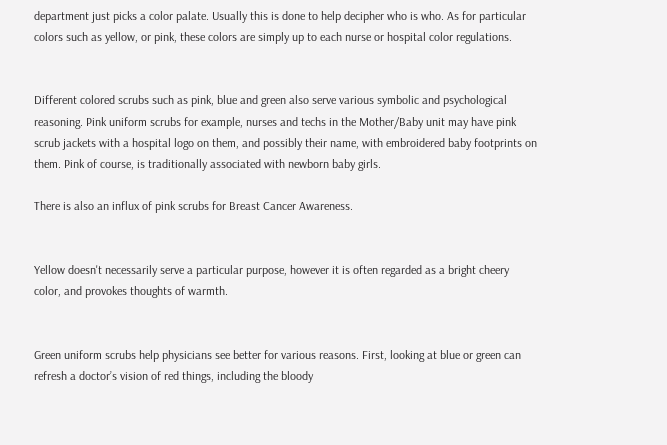department just picks a color palate. Usually this is done to help decipher who is who. As for particular colors such as yellow, or pink, these colors are simply up to each nurse or hospital color regulations.


Different colored scrubs such as pink, blue and green also serve various symbolic and psychological reasoning. Pink uniform scrubs for example, nurses and techs in the Mother/Baby unit may have pink scrub jackets with a hospital logo on them, and possibly their name, with embroidered baby footprints on them. Pink of course, is traditionally associated with newborn baby girls.

There is also an influx of pink scrubs for Breast Cancer Awareness.


Yellow doesn't necessarily serve a particular purpose, however it is often regarded as a bright cheery color, and provokes thoughts of warmth.


Green uniform scrubs help physicians see better for various reasons. First, looking at blue or green can refresh a doctor’s vision of red things, including the bloody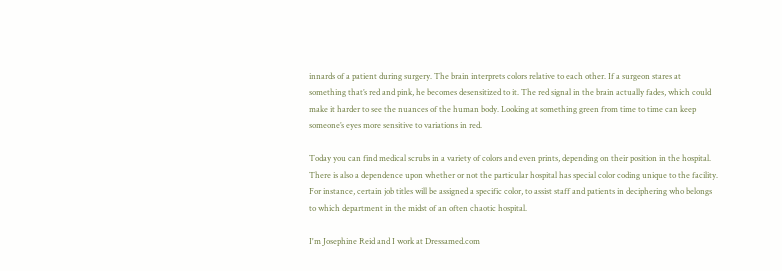innards of a patient during surgery. The brain interprets colors relative to each other. If a surgeon stares at something that’s red and pink, he becomes desensitized to it. The red signal in the brain actually fades, which could make it harder to see the nuances of the human body. Looking at something green from time to time can keep someone’s eyes more sensitive to variations in red.

Today you can find medical scrubs in a variety of colors and even prints, depending on their position in the hospital. There is also a dependence upon whether or not the particular hospital has special color coding unique to the facility. For instance, certain job titles will be assigned a specific color, to assist staff and patients in deciphering who belongs to which department in the midst of an often chaotic hospital.

I'm Josephine Reid and I work at Dressamed.com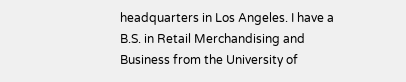headquarters in Los Angeles. I have a B.S. in Retail Merchandising and Business from the University of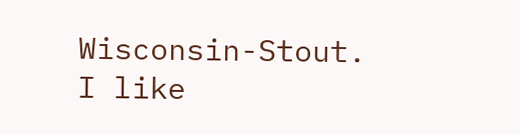Wisconsin-Stout. I like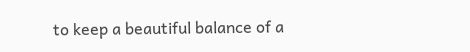to keep a beautiful balance of a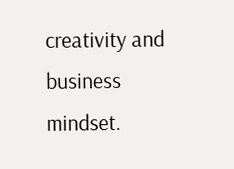creativity and business mindset.